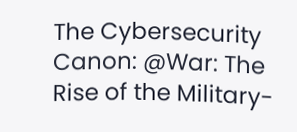The Cybersecurity Canon: @War: The Rise of the Military-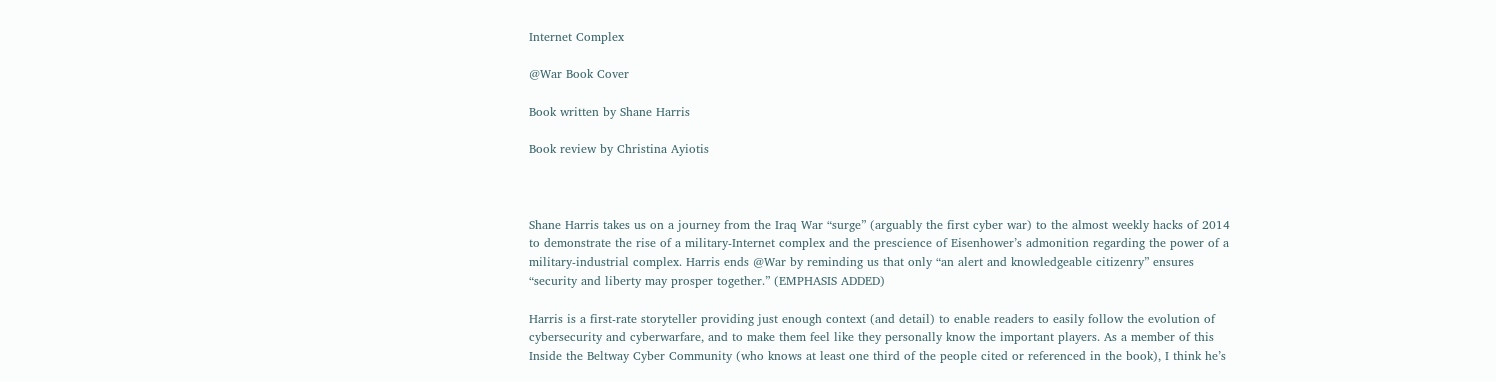Internet Complex

@War Book Cover

Book written by Shane Harris

Book review by Christina Ayiotis



Shane Harris takes us on a journey from the Iraq War “surge” (arguably the first cyber war) to the almost weekly hacks of 2014 to demonstrate the rise of a military-Internet complex and the prescience of Eisenhower’s admonition regarding the power of a military-industrial complex. Harris ends @War by reminding us that only “an alert and knowledgeable citizenry” ensures “security and liberty may prosper together.” (EMPHASIS ADDED)

Harris is a first-rate storyteller providing just enough context (and detail) to enable readers to easily follow the evolution of cybersecurity and cyberwarfare, and to make them feel like they personally know the important players. As a member of this Inside the Beltway Cyber Community (who knows at least one third of the people cited or referenced in the book), I think he’s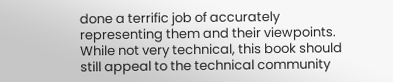done a terrific job of accurately representing them and their viewpoints. While not very technical, this book should still appeal to the technical community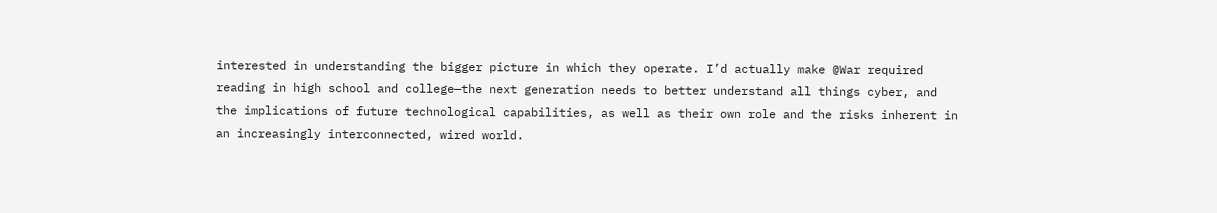interested in understanding the bigger picture in which they operate. I’d actually make @War required reading in high school and college—the next generation needs to better understand all things cyber, and the implications of future technological capabilities, as well as their own role and the risks inherent in an increasingly interconnected, wired world.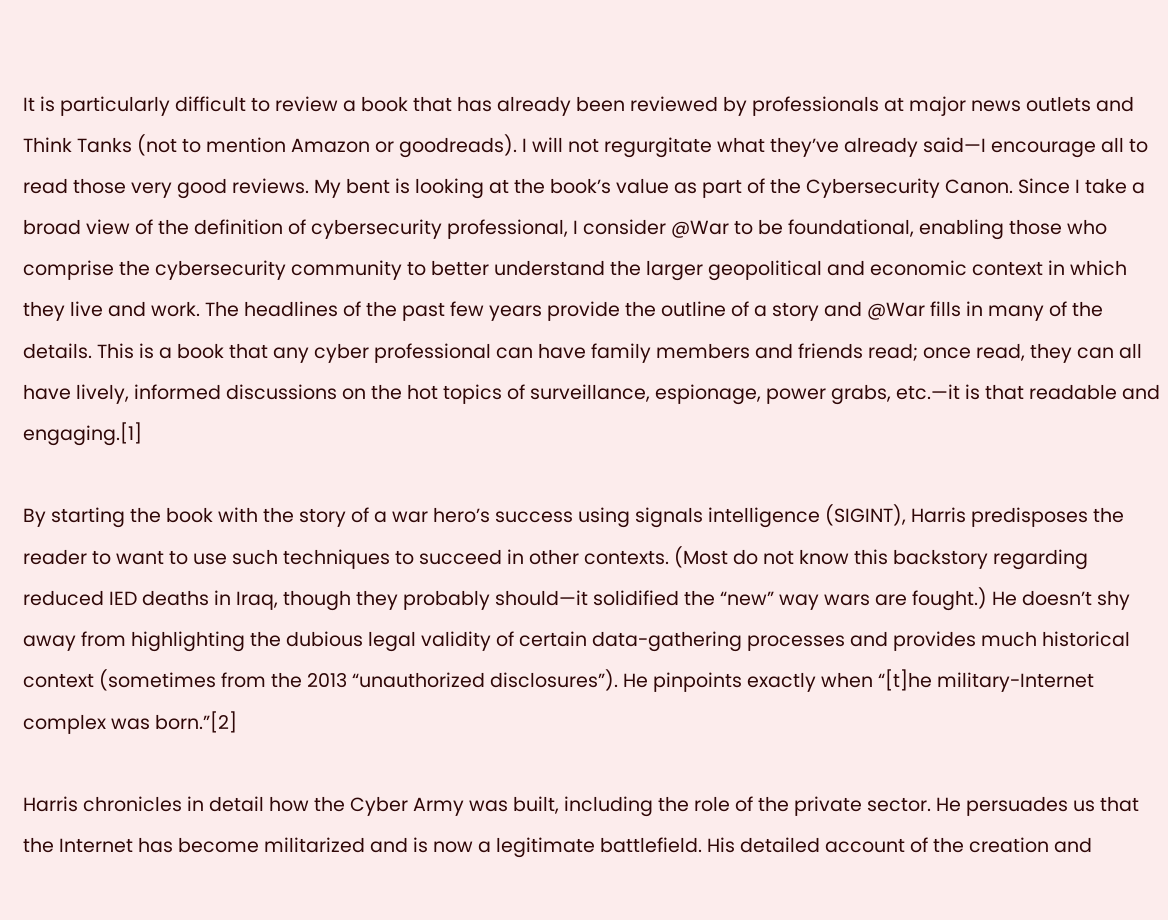It is particularly difficult to review a book that has already been reviewed by professionals at major news outlets and Think Tanks (not to mention Amazon or goodreads). I will not regurgitate what they’ve already said—I encourage all to read those very good reviews. My bent is looking at the book’s value as part of the Cybersecurity Canon. Since I take a broad view of the definition of cybersecurity professional, I consider @War to be foundational, enabling those who comprise the cybersecurity community to better understand the larger geopolitical and economic context in which they live and work. The headlines of the past few years provide the outline of a story and @War fills in many of the details. This is a book that any cyber professional can have family members and friends read; once read, they can all have lively, informed discussions on the hot topics of surveillance, espionage, power grabs, etc.—it is that readable and engaging.[1]

By starting the book with the story of a war hero’s success using signals intelligence (SIGINT), Harris predisposes the reader to want to use such techniques to succeed in other contexts. (Most do not know this backstory regarding reduced IED deaths in Iraq, though they probably should—it solidified the “new” way wars are fought.) He doesn’t shy away from highlighting the dubious legal validity of certain data-gathering processes and provides much historical context (sometimes from the 2013 “unauthorized disclosures”). He pinpoints exactly when “[t]he military-Internet complex was born.”[2]

Harris chronicles in detail how the Cyber Army was built, including the role of the private sector. He persuades us that the Internet has become militarized and is now a legitimate battlefield. His detailed account of the creation and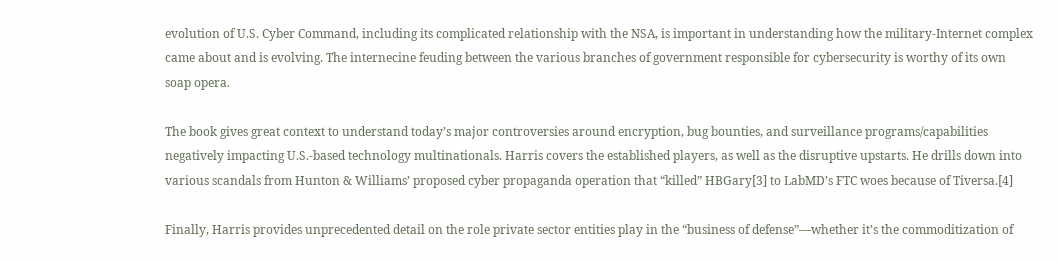evolution of U.S. Cyber Command, including its complicated relationship with the NSA, is important in understanding how the military-Internet complex came about and is evolving. The internecine feuding between the various branches of government responsible for cybersecurity is worthy of its own soap opera.

The book gives great context to understand today’s major controversies around encryption, bug bounties, and surveillance programs/capabilities negatively impacting U.S.-based technology multinationals. Harris covers the established players, as well as the disruptive upstarts. He drills down into various scandals from Hunton & Williams’ proposed cyber propaganda operation that “killed” HBGary[3] to LabMD’s FTC woes because of Tiversa.[4]

Finally, Harris provides unprecedented detail on the role private sector entities play in the “business of defense”—whether it’s the commoditization of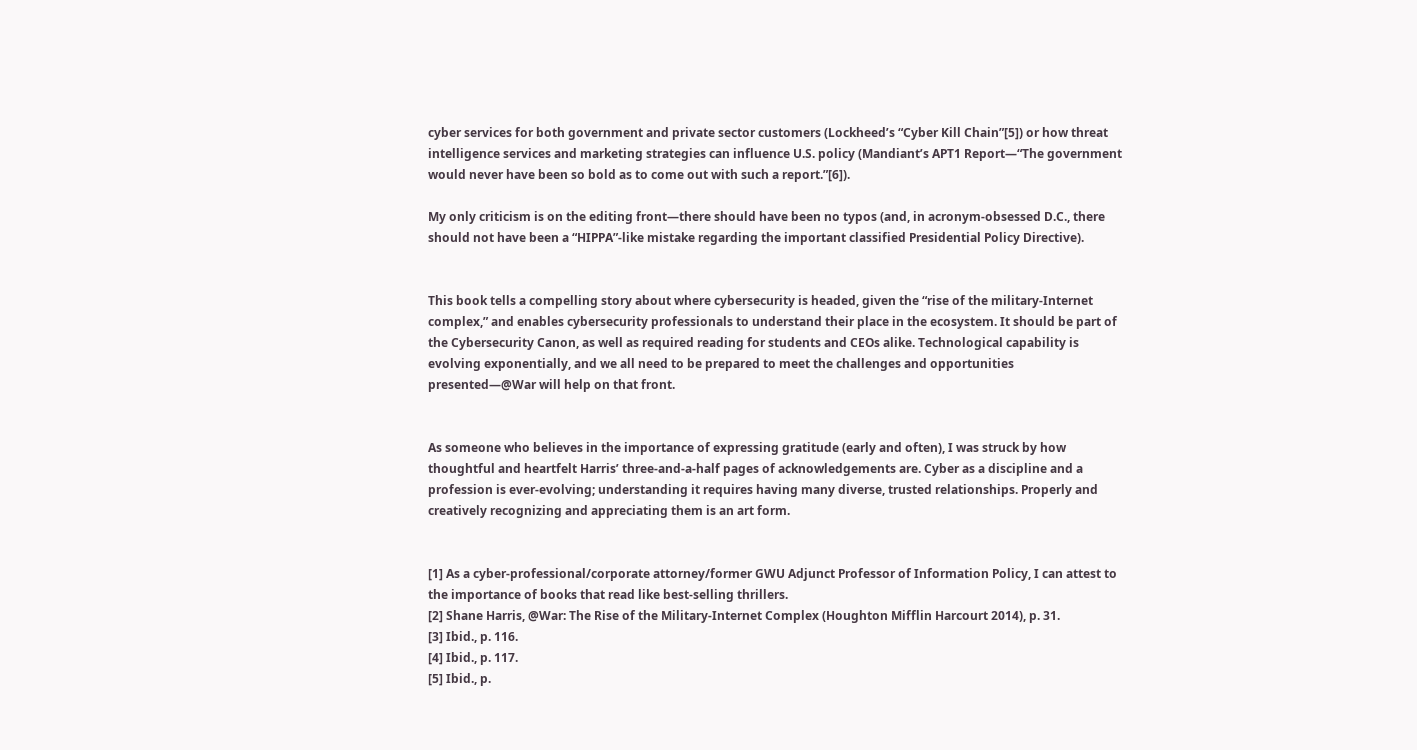cyber services for both government and private sector customers (Lockheed’s “Cyber Kill Chain”[5]) or how threat intelligence services and marketing strategies can influence U.S. policy (Mandiant’s APT1 Report—“The government would never have been so bold as to come out with such a report.”[6]).

My only criticism is on the editing front—there should have been no typos (and, in acronym-obsessed D.C., there should not have been a “HIPPA”-like mistake regarding the important classified Presidential Policy Directive).


This book tells a compelling story about where cybersecurity is headed, given the “rise of the military-Internet complex,” and enables cybersecurity professionals to understand their place in the ecosystem. It should be part of the Cybersecurity Canon, as well as required reading for students and CEOs alike. Technological capability is evolving exponentially, and we all need to be prepared to meet the challenges and opportunities presented—@War will help on that front.


As someone who believes in the importance of expressing gratitude (early and often), I was struck by how thoughtful and heartfelt Harris’ three-and-a-half pages of acknowledgements are. Cyber as a discipline and a profession is ever-evolving; understanding it requires having many diverse, trusted relationships. Properly and creatively recognizing and appreciating them is an art form.


[1] As a cyber-professional/corporate attorney/former GWU Adjunct Professor of Information Policy, I can attest to the importance of books that read like best-selling thrillers.
[2] Shane Harris, @War: The Rise of the Military-Internet Complex (Houghton Mifflin Harcourt 2014), p. 31.
[3] Ibid., p. 116.
[4] Ibid., p. 117.
[5] Ibid., p.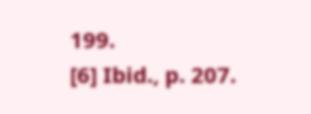199.
[6] Ibid., p. 207.